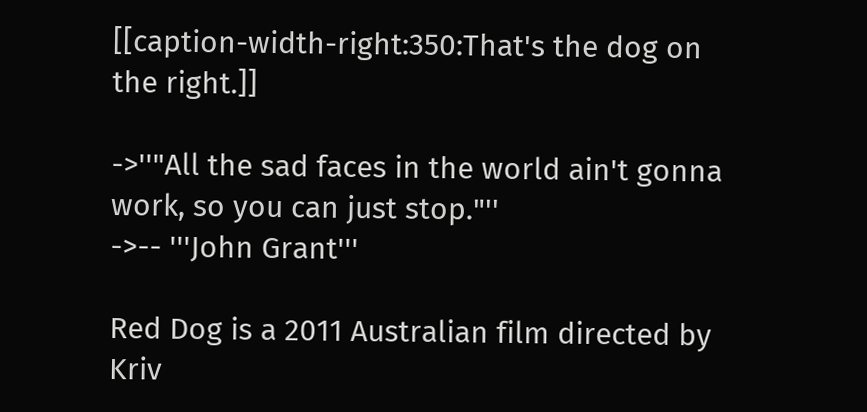[[caption-width-right:350:That's the dog on the right.]]

->''"All the sad faces in the world ain't gonna work, so you can just stop."''
->-- '''John Grant'''

Red Dog is a 2011 Australian film directed by Kriv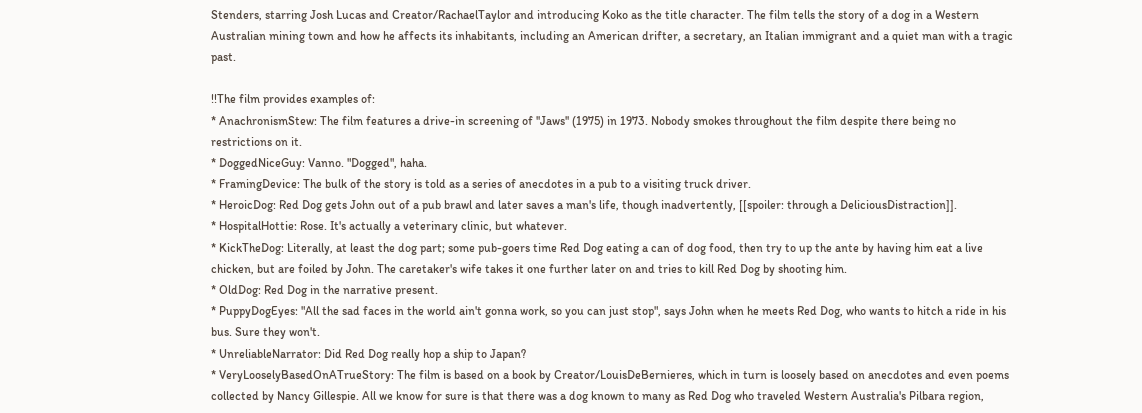Stenders, starring Josh Lucas and Creator/RachaelTaylor and introducing Koko as the title character. The film tells the story of a dog in a Western Australian mining town and how he affects its inhabitants, including an American drifter, a secretary, an Italian immigrant and a quiet man with a tragic past.

!!The film provides examples of:
* AnachronismStew: The film features a drive-in screening of ''Jaws'' (1975) in 1973. Nobody smokes throughout the film despite there being no restrictions on it.
* DoggedNiceGuy: Vanno. "Dogged", haha.
* FramingDevice: The bulk of the story is told as a series of anecdotes in a pub to a visiting truck driver.
* HeroicDog: Red Dog gets John out of a pub brawl and later saves a man's life, though inadvertently, [[spoiler: through a DeliciousDistraction]].
* HospitalHottie: Rose. It's actually a veterinary clinic, but whatever.
* KickTheDog: Literally, at least the dog part; some pub-goers time Red Dog eating a can of dog food, then try to up the ante by having him eat a live chicken, but are foiled by John. The caretaker's wife takes it one further later on and tries to kill Red Dog by shooting him.
* OldDog: Red Dog in the narrative present.
* PuppyDogEyes: "All the sad faces in the world ain't gonna work, so you can just stop", says John when he meets Red Dog, who wants to hitch a ride in his bus. Sure they won't.
* UnreliableNarrator: Did Red Dog really hop a ship to Japan?
* VeryLooselyBasedOnATrueStory: The film is based on a book by Creator/LouisDeBernieres, which in turn is loosely based on anecdotes and even poems collected by Nancy Gillespie. All we know for sure is that there was a dog known to many as Red Dog who traveled Western Australia's Pilbara region,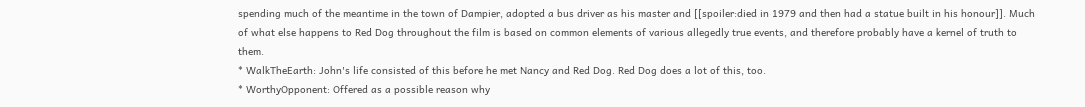spending much of the meantime in the town of Dampier, adopted a bus driver as his master and [[spoiler:died in 1979 and then had a statue built in his honour]]. Much of what else happens to Red Dog throughout the film is based on common elements of various allegedly true events, and therefore probably have a kernel of truth to them.
* WalkTheEarth: John's life consisted of this before he met Nancy and Red Dog. Red Dog does a lot of this, too.
* WorthyOpponent: Offered as a possible reason why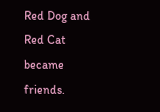Red Dog and Red Cat became friends.